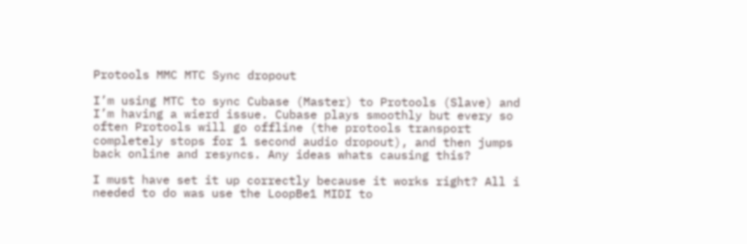Protools MMC MTC Sync dropout

I’m using MTC to sync Cubase (Master) to Protools (Slave) and I’m having a wierd issue. Cubase plays smoothly but every so often Protools will go offline (the protools transport completely stops for 1 second audio dropout), and then jumps back online and resyncs. Any ideas whats causing this?

I must have set it up correctly because it works right? All i needed to do was use the LoopBe1 MIDI to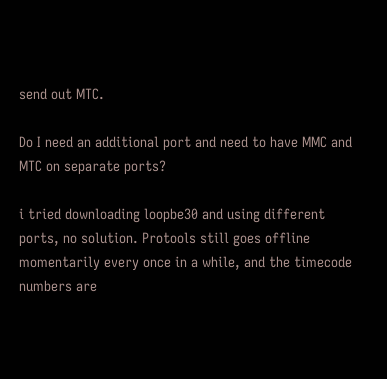send out MTC.

Do I need an additional port and need to have MMC and MTC on separate ports?

i tried downloading loopbe30 and using different ports, no solution. Protools still goes offline momentarily every once in a while, and the timecode numbers are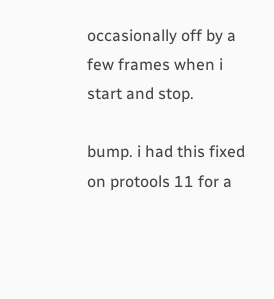occasionally off by a few frames when i start and stop.

bump. i had this fixed on protools 11 for a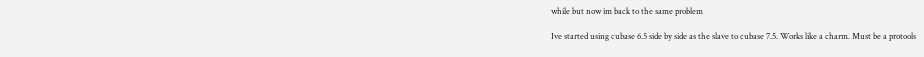while but now im back to the same problem

Ive started using cubase 6.5 side by side as the slave to cubase 7.5. Works like a charm. Must be a protools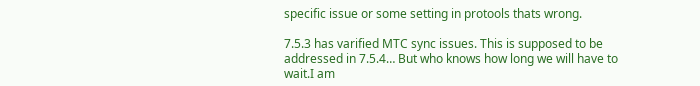specific issue or some setting in protools thats wrong.

7.5.3 has varified MTC sync issues. This is supposed to be addressed in 7.5.4… But who knows how long we will have to wait.I am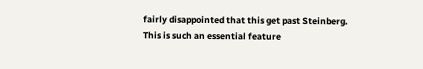fairly disappointed that this get past Steinberg. This is such an essential feature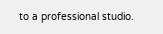to a professional studio.